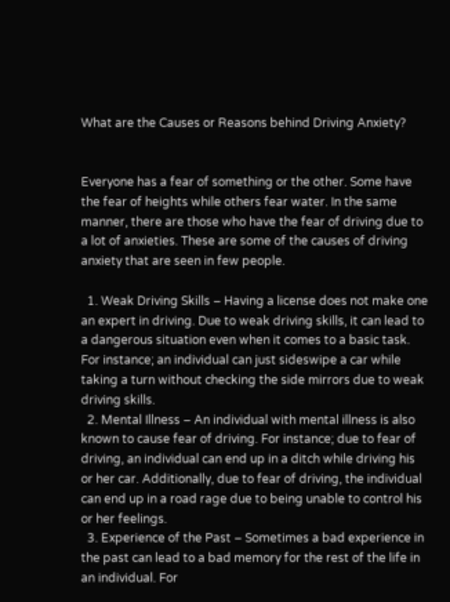What are the Causes or Reasons behind Driving Anxiety?


Everyone has a fear of something or the other. Some have the fear of heights while others fear water. In the same manner, there are those who have the fear of driving due to a lot of anxieties. These are some of the causes of driving anxiety that are seen in few people.

  1. Weak Driving Skills – Having a license does not make one an expert in driving. Due to weak driving skills, it can lead to a dangerous situation even when it comes to a basic task. For instance; an individual can just sideswipe a car while taking a turn without checking the side mirrors due to weak driving skills.
  2. Mental Illness – An individual with mental illness is also known to cause fear of driving. For instance; due to fear of driving, an individual can end up in a ditch while driving his or her car. Additionally, due to fear of driving, the individual can end up in a road rage due to being unable to control his or her feelings.
  3. Experience of the Past – Sometimes a bad experience in the past can lead to a bad memory for the rest of the life in an individual. For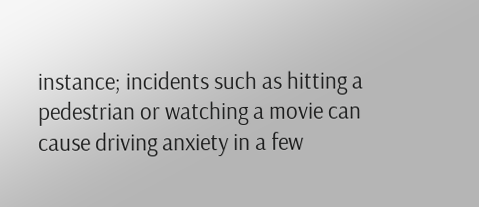instance; incidents such as hitting a pedestrian or watching a movie can cause driving anxiety in a few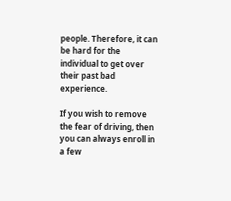people. Therefore, it can be hard for the individual to get over their past bad experience.

If you wish to remove the fear of driving, then you can always enroll in a few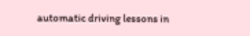automatic driving lessons in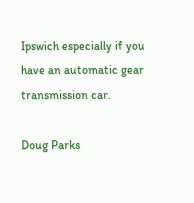Ipswich especially if you have an automatic gear transmission car.

Doug Parks